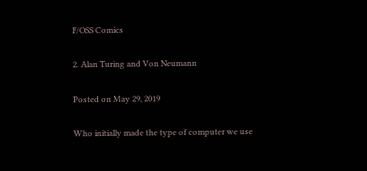F/OSS Comics

2. Alan Turing and Von Neumann

Posted on May 29, 2019

Who initially made the type of computer we use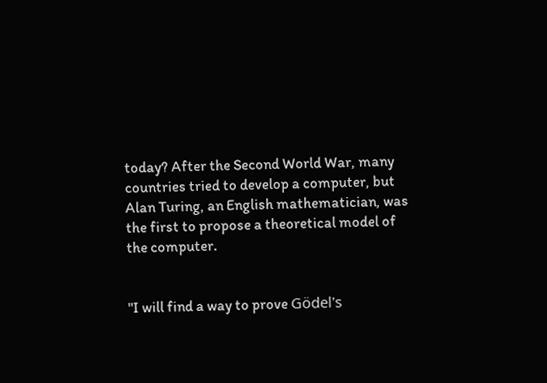today? After the Second World War, many countries tried to develop a computer, but Alan Turing, an English mathematician, was the first to propose a theoretical model of the computer.


"I will find a way to prove Gödel's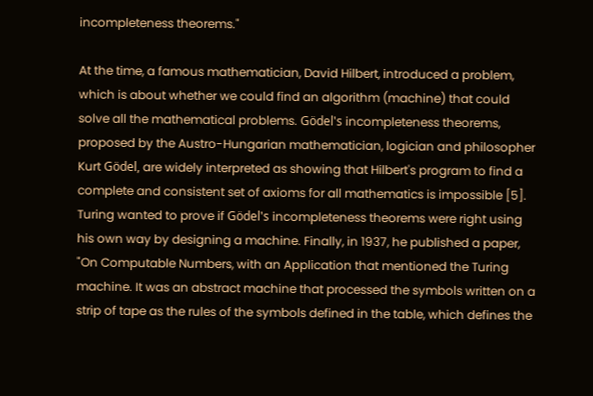incompleteness theorems."

At the time, a famous mathematician, David Hilbert, introduced a problem, which is about whether we could find an algorithm (machine) that could solve all the mathematical problems. Gödel's incompleteness theorems, proposed by the Austro-Hungarian mathematician, logician and philosopher Kurt Gödel, are widely interpreted as showing that Hilbert's program to find a complete and consistent set of axioms for all mathematics is impossible [5]. Turing wanted to prove if Gödel's incompleteness theorems were right using his own way by designing a machine. Finally, in 1937, he published a paper, "On Computable Numbers, with an Application that mentioned the Turing machine. It was an abstract machine that processed the symbols written on a strip of tape as the rules of the symbols defined in the table, which defines the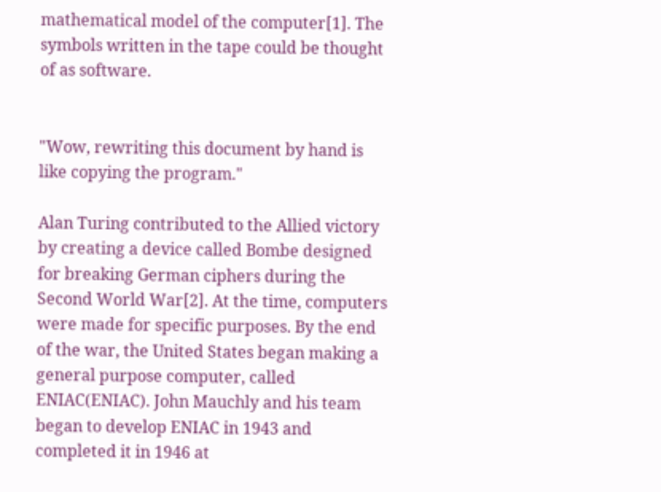mathematical model of the computer[1]. The symbols written in the tape could be thought of as software.


"Wow, rewriting this document by hand is like copying the program."

Alan Turing contributed to the Allied victory by creating a device called Bombe designed for breaking German ciphers during the Second World War[2]. At the time, computers were made for specific purposes. By the end of the war, the United States began making a general purpose computer, called ENIAC(ENIAC). John Mauchly and his team began to develop ENIAC in 1943 and completed it in 1946 at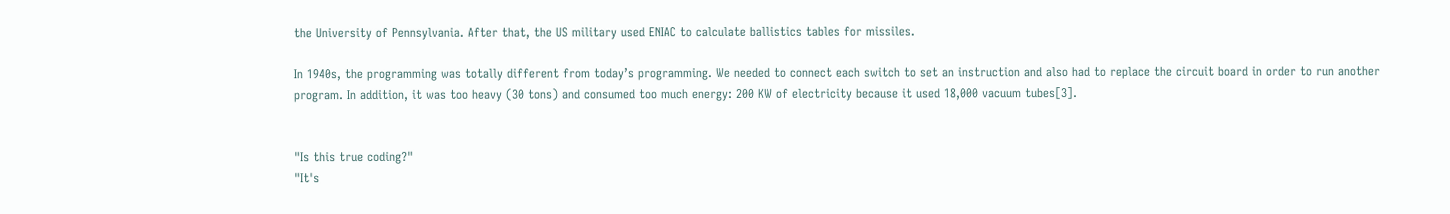the University of Pennsylvania. After that, the US military used ENIAC to calculate ballistics tables for missiles.

In 1940s, the programming was totally different from today’s programming. We needed to connect each switch to set an instruction and also had to replace the circuit board in order to run another program. In addition, it was too heavy (30 tons) and consumed too much energy: 200 KW of electricity because it used 18,000 vacuum tubes[3].


"Is this true coding?"
"It's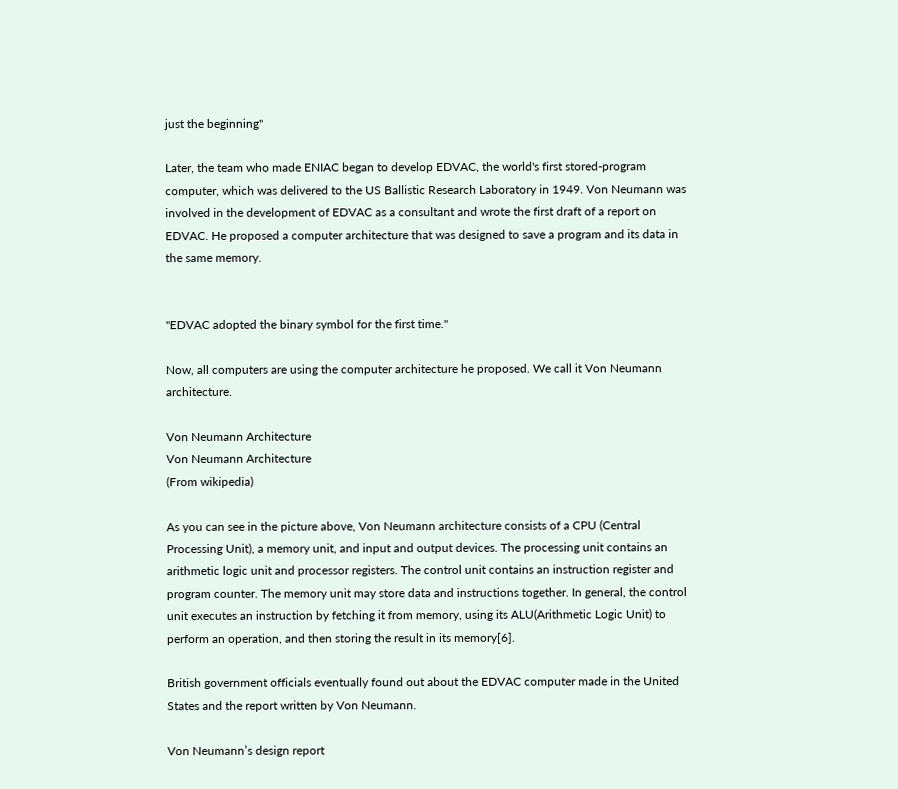just the beginning"

Later, the team who made ENIAC began to develop EDVAC, the world's first stored-program computer, which was delivered to the US Ballistic Research Laboratory in 1949. Von Neumann was involved in the development of EDVAC as a consultant and wrote the first draft of a report on EDVAC. He proposed a computer architecture that was designed to save a program and its data in the same memory.


"EDVAC adopted the binary symbol for the first time."

Now, all computers are using the computer architecture he proposed. We call it Von Neumann architecture.

Von Neumann Architecture
Von Neumann Architecture
(From wikipedia)

As you can see in the picture above, Von Neumann architecture consists of a CPU (Central Processing Unit), a memory unit, and input and output devices. The processing unit contains an arithmetic logic unit and processor registers. The control unit contains an instruction register and program counter. The memory unit may store data and instructions together. In general, the control unit executes an instruction by fetching it from memory, using its ALU(Arithmetic Logic Unit) to perform an operation, and then storing the result in its memory[6].

British government officials eventually found out about the EDVAC computer made in the United States and the report written by Von Neumann.

Von Neumann’s design report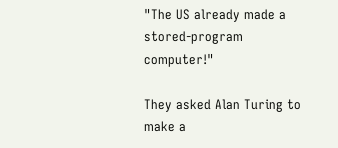"The US already made a stored-program computer!"

They asked Alan Turing to make a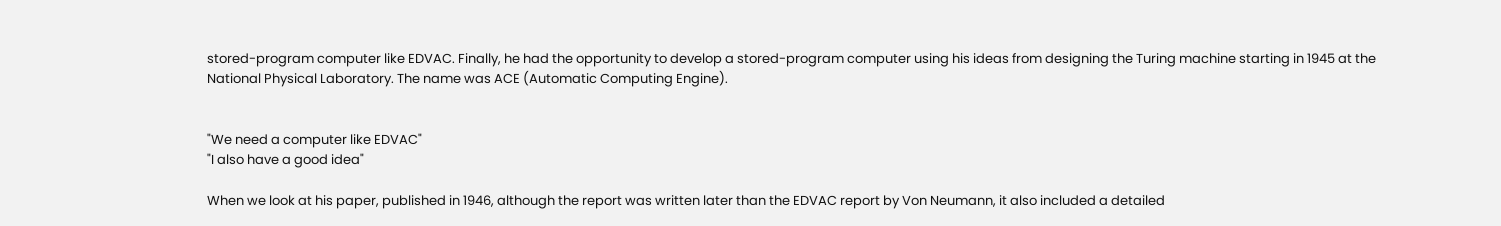stored-program computer like EDVAC. Finally, he had the opportunity to develop a stored-program computer using his ideas from designing the Turing machine starting in 1945 at the National Physical Laboratory. The name was ACE (Automatic Computing Engine).


"We need a computer like EDVAC"
"I also have a good idea"

When we look at his paper, published in 1946, although the report was written later than the EDVAC report by Von Neumann, it also included a detailed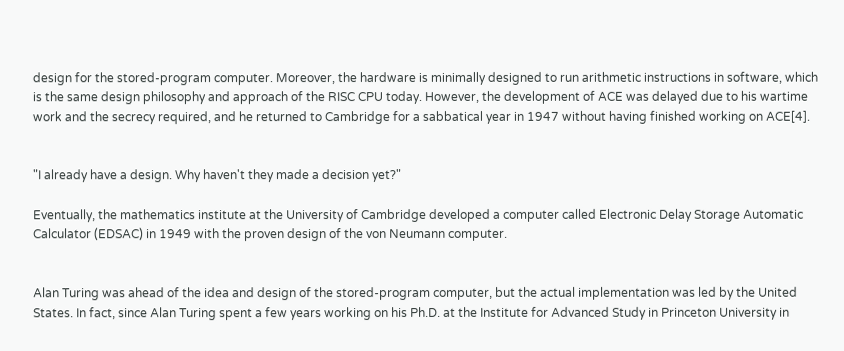design for the stored-program computer. Moreover, the hardware is minimally designed to run arithmetic instructions in software, which is the same design philosophy and approach of the RISC CPU today. However, the development of ACE was delayed due to his wartime work and the secrecy required, and he returned to Cambridge for a sabbatical year in 1947 without having finished working on ACE[4].


"I already have a design. Why haven't they made a decision yet?"

Eventually, the mathematics institute at the University of Cambridge developed a computer called Electronic Delay Storage Automatic Calculator (EDSAC) in 1949 with the proven design of the von Neumann computer.


Alan Turing was ahead of the idea and design of the stored-program computer, but the actual implementation was led by the United States. In fact, since Alan Turing spent a few years working on his Ph.D. at the Institute for Advanced Study in Princeton University in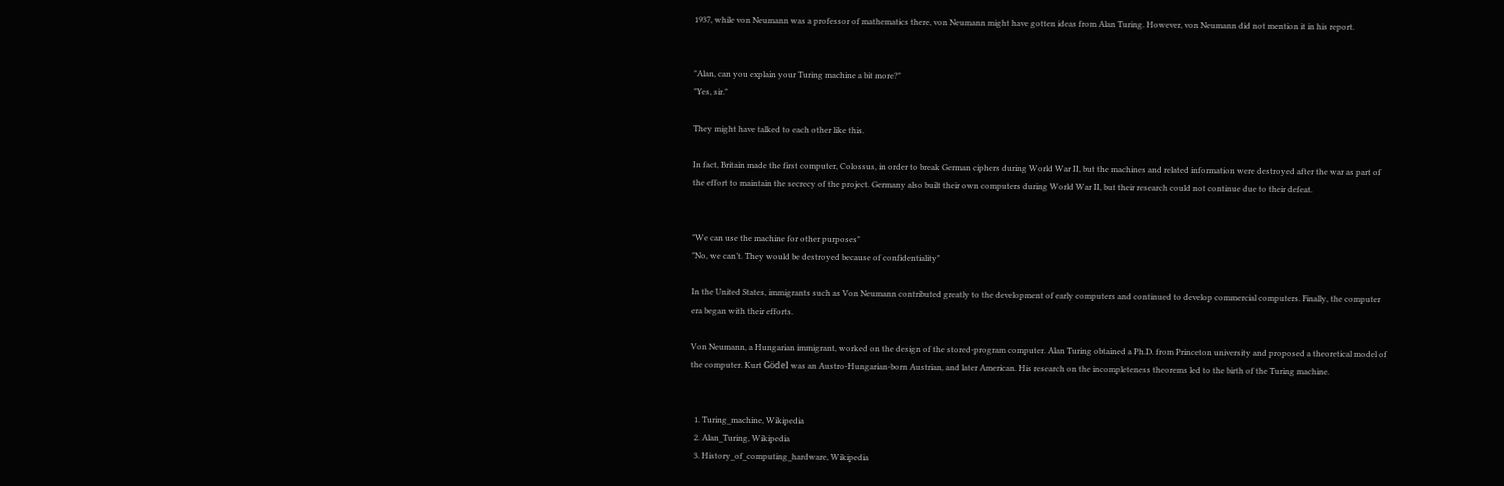1937, while von Neumann was a professor of mathematics there, von Neumann might have gotten ideas from Alan Turing. However, von Neumann did not mention it in his report.


"Alan, can you explain your Turing machine a bit more?"
"Yes, sir."

They might have talked to each other like this.

In fact, Britain made the first computer, Colossus, in order to break German ciphers during World War II, but the machines and related information were destroyed after the war as part of the effort to maintain the secrecy of the project. Germany also built their own computers during World War II, but their research could not continue due to their defeat.


"We can use the machine for other purposes"
"No, we can’t. They would be destroyed because of confidentiality"

In the United States, immigrants such as Von Neumann contributed greatly to the development of early computers and continued to develop commercial computers. Finally, the computer era began with their efforts.

Von Neumann, a Hungarian immigrant, worked on the design of the stored-program computer. Alan Turing obtained a Ph.D. from Princeton university and proposed a theoretical model of the computer. Kurt Gödel was an Austro-Hungarian-born Austrian, and later American. His research on the incompleteness theorems led to the birth of the Turing machine.


  1. Turing_machine, Wikipedia
  2. Alan_Turing, Wikipedia
  3. History_of_computing_hardware, Wikipedia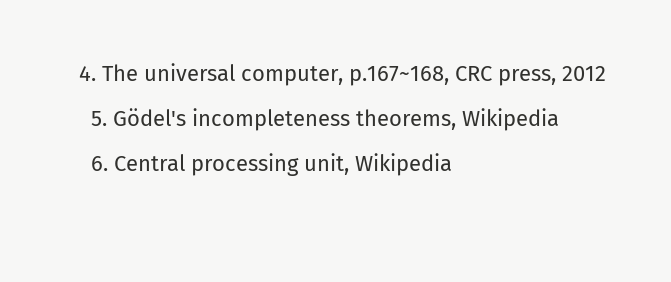4. The universal computer, p.167~168, CRC press, 2012
  5. Gödel's incompleteness theorems, Wikipedia
  6. Central processing unit, Wikipedia